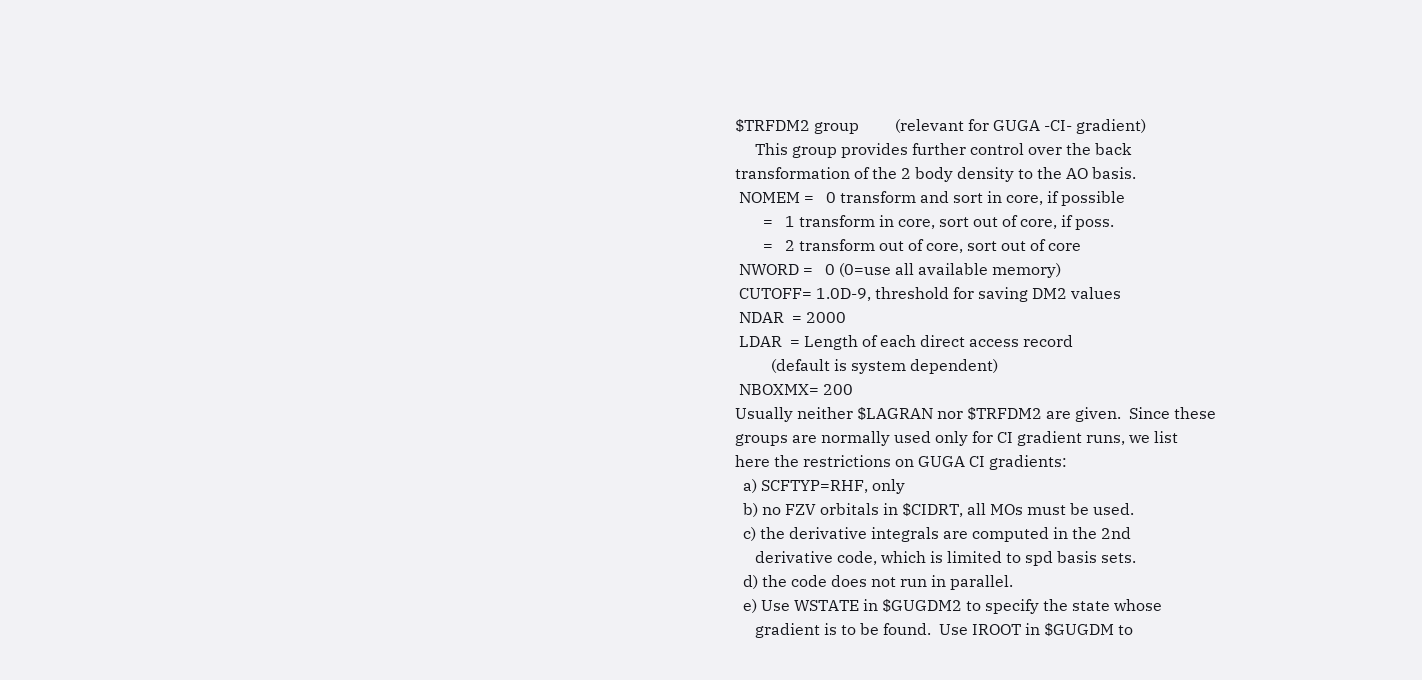$TRFDM2 group         (relevant for GUGA -CI- gradient)
     This group provides further control over the back
transformation of the 2 body density to the AO basis.
 NOMEM =   0 transform and sort in core, if possible
       =   1 transform in core, sort out of core, if poss.
       =   2 transform out of core, sort out of core
 NWORD =   0 (0=use all available memory)
 CUTOFF= 1.0D-9, threshold for saving DM2 values
 NDAR  = 2000
 LDAR  = Length of each direct access record
         (default is system dependent)
 NBOXMX= 200
Usually neither $LAGRAN nor $TRFDM2 are given.  Since these
groups are normally used only for CI gradient runs, we list
here the restrictions on GUGA CI gradients:
  a) SCFTYP=RHF, only
  b) no FZV orbitals in $CIDRT, all MOs must be used.
  c) the derivative integrals are computed in the 2nd
     derivative code, which is limited to spd basis sets.
  d) the code does not run in parallel.
  e) Use WSTATE in $GUGDM2 to specify the state whose
     gradient is to be found.  Use IROOT in $GUGDM to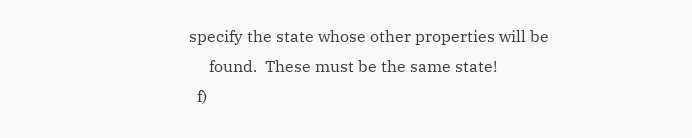specify the state whose other properties will be
     found.  These must be the same state!
  f)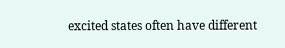excited states often have different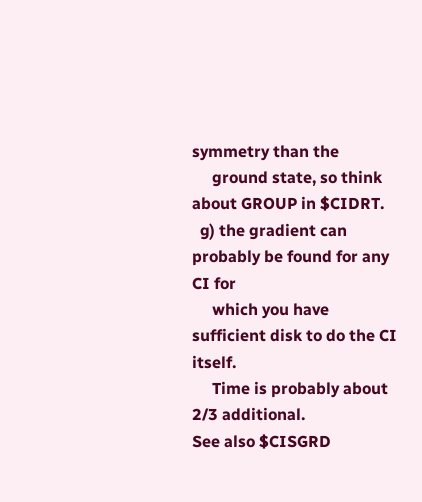symmetry than the
     ground state, so think about GROUP in $CIDRT.
  g) the gradient can probably be found for any CI for
     which you have sufficient disk to do the CI itself.
     Time is probably about 2/3 additional.
See also $CISGRD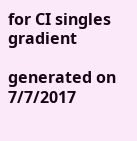for CI singles gradient

generated on 7/7/2017